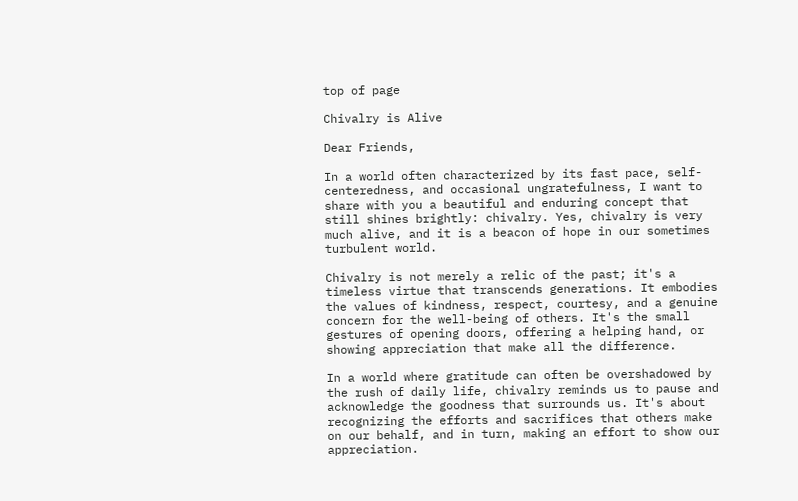top of page

Chivalry is Alive

Dear Friends,

In a world often characterized by its fast pace, self-centeredness, and occasional ungratefulness, I want to share with you a beautiful and enduring concept that still shines brightly: chivalry. Yes, chivalry is very much alive, and it is a beacon of hope in our sometimes turbulent world.

Chivalry is not merely a relic of the past; it's a timeless virtue that transcends generations. It embodies the values of kindness, respect, courtesy, and a genuine concern for the well-being of others. It's the small gestures of opening doors, offering a helping hand, or showing appreciation that make all the difference.

In a world where gratitude can often be overshadowed by the rush of daily life, chivalry reminds us to pause and acknowledge the goodness that surrounds us. It's about recognizing the efforts and sacrifices that others make on our behalf, and in turn, making an effort to show our appreciation.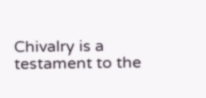Chivalry is a testament to the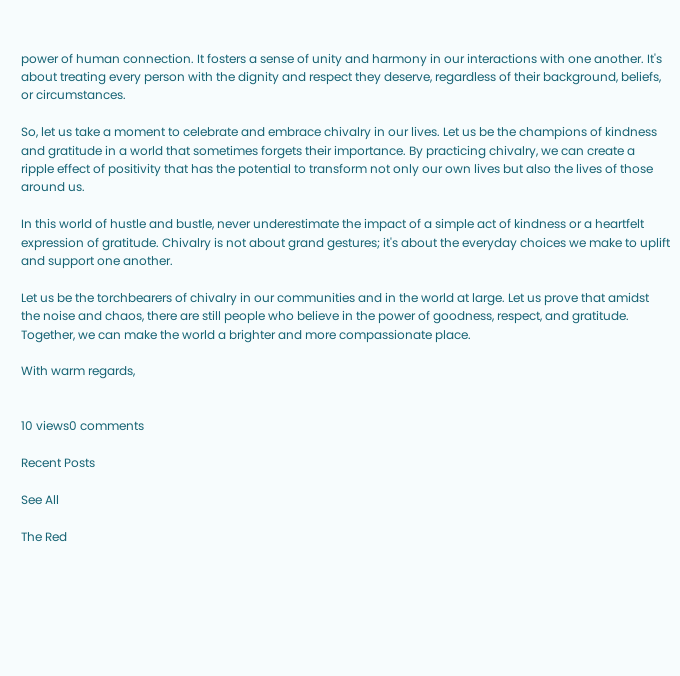power of human connection. It fosters a sense of unity and harmony in our interactions with one another. It's about treating every person with the dignity and respect they deserve, regardless of their background, beliefs, or circumstances.

So, let us take a moment to celebrate and embrace chivalry in our lives. Let us be the champions of kindness and gratitude in a world that sometimes forgets their importance. By practicing chivalry, we can create a ripple effect of positivity that has the potential to transform not only our own lives but also the lives of those around us.

In this world of hustle and bustle, never underestimate the impact of a simple act of kindness or a heartfelt expression of gratitude. Chivalry is not about grand gestures; it's about the everyday choices we make to uplift and support one another.

Let us be the torchbearers of chivalry in our communities and in the world at large. Let us prove that amidst the noise and chaos, there are still people who believe in the power of goodness, respect, and gratitude. Together, we can make the world a brighter and more compassionate place.

With warm regards,


10 views0 comments

Recent Posts

See All

The Red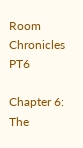Room Chronicles PT6

Chapter 6: The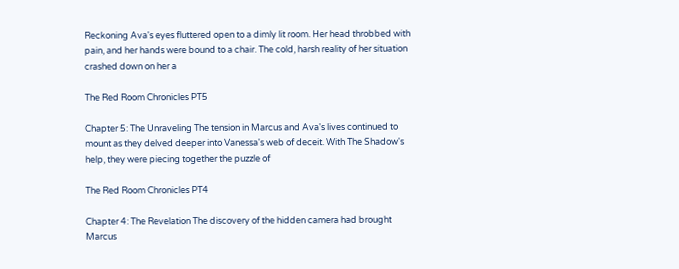Reckoning Ava's eyes fluttered open to a dimly lit room. Her head throbbed with pain, and her hands were bound to a chair. The cold, harsh reality of her situation crashed down on her a

The Red Room Chronicles PT5

Chapter 5: The Unraveling The tension in Marcus and Ava's lives continued to mount as they delved deeper into Vanessa's web of deceit. With The Shadow's help, they were piecing together the puzzle of

The Red Room Chronicles PT4

Chapter 4: The Revelation The discovery of the hidden camera had brought Marcus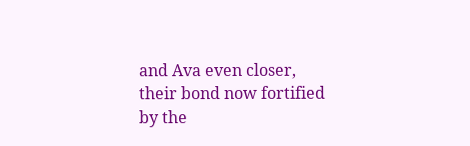and Ava even closer, their bond now fortified by the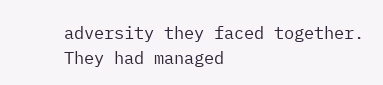adversity they faced together. They had managed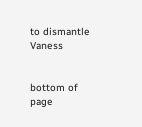to dismantle Vaness


bottom of page